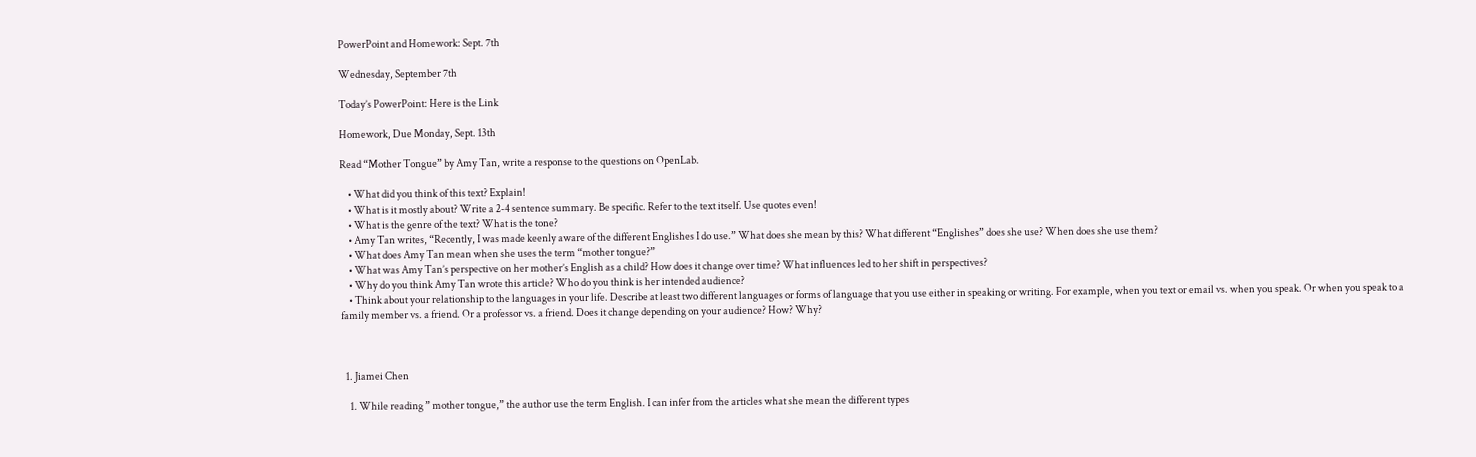PowerPoint and Homework: Sept. 7th

Wednesday, September 7th

Today’s PowerPoint: Here is the Link

Homework, Due Monday, Sept. 13th

Read “Mother Tongue” by Amy Tan, write a response to the questions on OpenLab.

    • What did you think of this text? Explain!
    • What is it mostly about? Write a 2-4 sentence summary. Be specific. Refer to the text itself. Use quotes even!
    • What is the genre of the text? What is the tone?
    • Amy Tan writes, “Recently, I was made keenly aware of the different Englishes I do use.” What does she mean by this? What different “Englishes” does she use? When does she use them?
    • What does Amy Tan mean when she uses the term “mother tongue?”
    • What was Amy Tan’s perspective on her mother’s English as a child? How does it change over time? What influences led to her shift in perspectives?
    • Why do you think Amy Tan wrote this article? Who do you think is her intended audience?
    • Think about your relationship to the languages in your life. Describe at least two different languages or forms of language that you use either in speaking or writing. For example, when you text or email vs. when you speak. Or when you speak to a family member vs. a friend. Or a professor vs. a friend. Does it change depending on your audience? How? Why?



  1. Jiamei Chen

    1. While reading ” mother tongue,” the author use the term English. I can infer from the articles what she mean the different types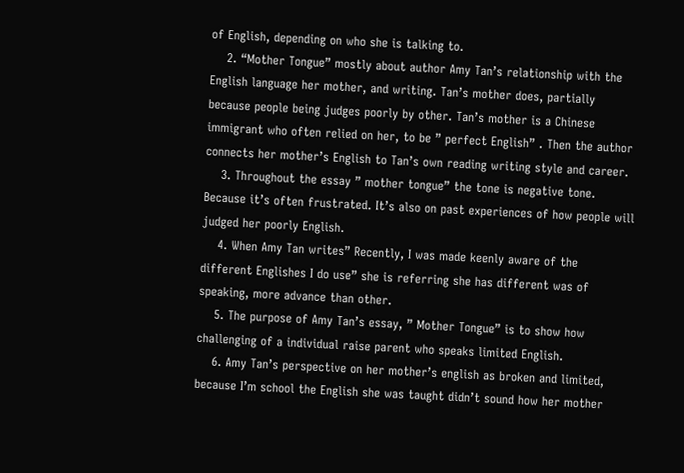of English, depending on who she is talking to.
    2. “Mother Tongue” mostly about author Amy Tan’s relationship with the English language her mother, and writing. Tan’s mother does, partially because people being judges poorly by other. Tan’s mother is a Chinese immigrant who often relied on her, to be ” perfect English” . Then the author connects her mother’s English to Tan’s own reading writing style and career.
    3. Throughout the essay ” mother tongue” the tone is negative tone. Because it’s often frustrated. It’s also on past experiences of how people will judged her poorly English.
    4. When Amy Tan writes” Recently, I was made keenly aware of the different Englishes I do use” she is referring she has different was of speaking, more advance than other.
    5. The purpose of Amy Tan’s essay, ” Mother Tongue” is to show how challenging of a individual raise parent who speaks limited English.
    6. Amy Tan’s perspective on her mother’s english as broken and limited, because I’m school the English she was taught didn’t sound how her mother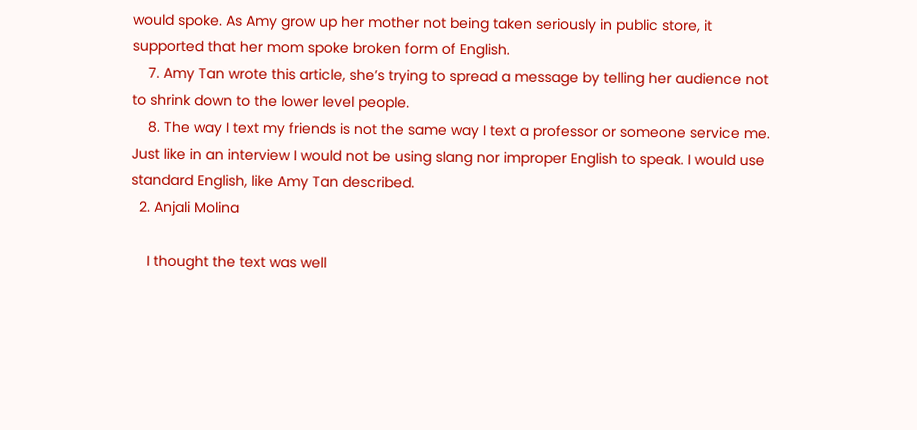would spoke. As Amy grow up her mother not being taken seriously in public store, it supported that her mom spoke broken form of English.
    7. Amy Tan wrote this article, she’s trying to spread a message by telling her audience not to shrink down to the lower level people.
    8. The way I text my friends is not the same way I text a professor or someone service me. Just like in an interview I would not be using slang nor improper English to speak. I would use standard English, like Amy Tan described.
  2. Anjali Molina

    I thought the text was well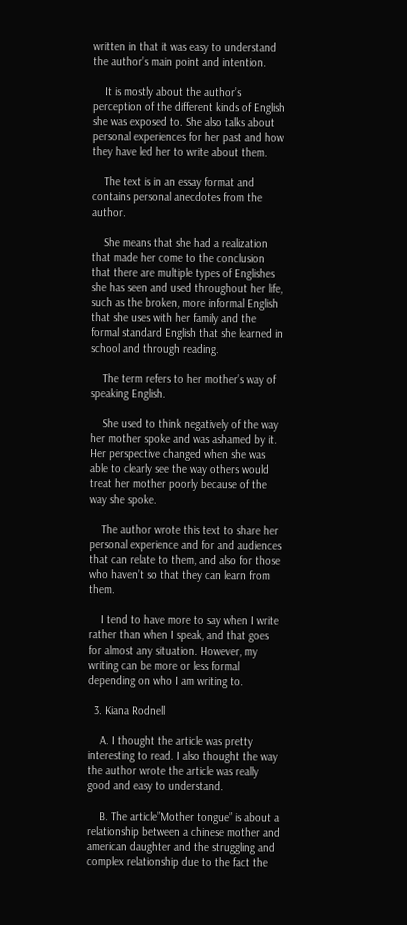written in that it was easy to understand the author’s main point and intention.

    It is mostly about the author’s perception of the different kinds of English she was exposed to. She also talks about personal experiences for her past and how they have led her to write about them.

    The text is in an essay format and contains personal anecdotes from the author.

    She means that she had a realization that made her come to the conclusion that there are multiple types of Englishes she has seen and used throughout her life, such as the broken, more informal English that she uses with her family and the formal standard English that she learned in school and through reading.

    The term refers to her mother’s way of speaking English.

    She used to think negatively of the way her mother spoke and was ashamed by it. Her perspective changed when she was able to clearly see the way others would treat her mother poorly because of the way she spoke.

    The author wrote this text to share her personal experience and for and audiences that can relate to them, and also for those who haven’t so that they can learn from them.

    I tend to have more to say when I write rather than when I speak, and that goes for almost any situation. However, my writing can be more or less formal depending on who I am writing to.

  3. Kiana Rodnell

    A. I thought the article was pretty interesting to read. I also thought the way the author wrote the article was really good and easy to understand.

    B. The article”Mother tongue” is about a relationship between a chinese mother and american daughter and the struggling and complex relationship due to the fact the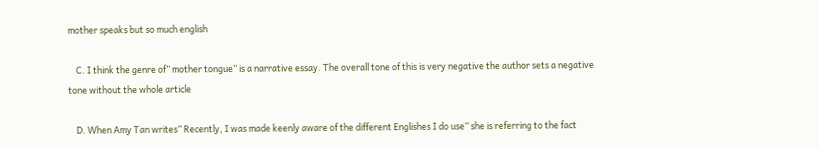mother speaks but so much english

    C. I think the genre of” mother tongue” is a narrative essay. The overall tone of this is very negative the author sets a negative tone without the whole article

    D. When Amy Tan writes” Recently, I was made keenly aware of the different Englishes I do use” she is referring to the fact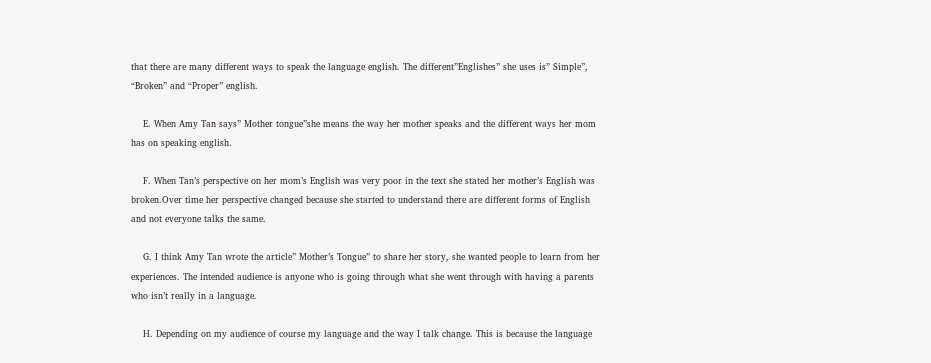that there are many different ways to speak the language english. The different”Englishes” she uses is” Simple”, “Broken” and “Proper” english.

    E. When Amy Tan says” Mother tongue”she means the way her mother speaks and the different ways her mom has on speaking english.

    F. When Tan’s perspective on her mom’s English was very poor in the text she stated her mother’s English was broken.Over time her perspective changed because she started to understand there are different forms of English and not everyone talks the same.

    G. I think Amy Tan wrote the article” Mother’s Tongue” to share her story, she wanted people to learn from her experiences. The intended audience is anyone who is going through what she went through with having a parents who isn’t really in a language.

    H. Depending on my audience of course my language and the way I talk change. This is because the language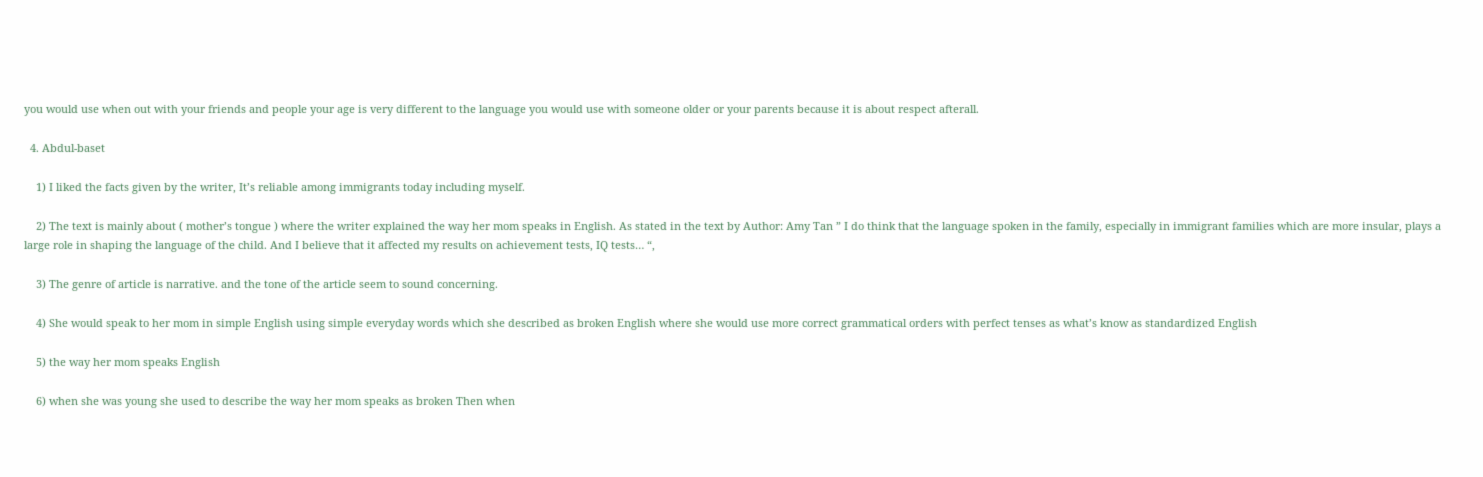you would use when out with your friends and people your age is very different to the language you would use with someone older or your parents because it is about respect afterall.

  4. Abdul-baset

    1) I liked the facts given by the writer, It’s reliable among immigrants today including myself.

    2) The text is mainly about ( mother’s tongue ) where the writer explained the way her mom speaks in English. As stated in the text by Author: Amy Tan ” I do think that the language spoken in the family, especially in immigrant families which are more insular, plays a large role in shaping the language of the child. And I believe that it affected my results on achievement tests, IQ tests… “,

    3) The genre of article is narrative. and the tone of the article seem to sound concerning.

    4) She would speak to her mom in simple English using simple everyday words which she described as broken English where she would use more correct grammatical orders with perfect tenses as what’s know as standardized English

    5) the way her mom speaks English

    6) when she was young she used to describe the way her mom speaks as broken Then when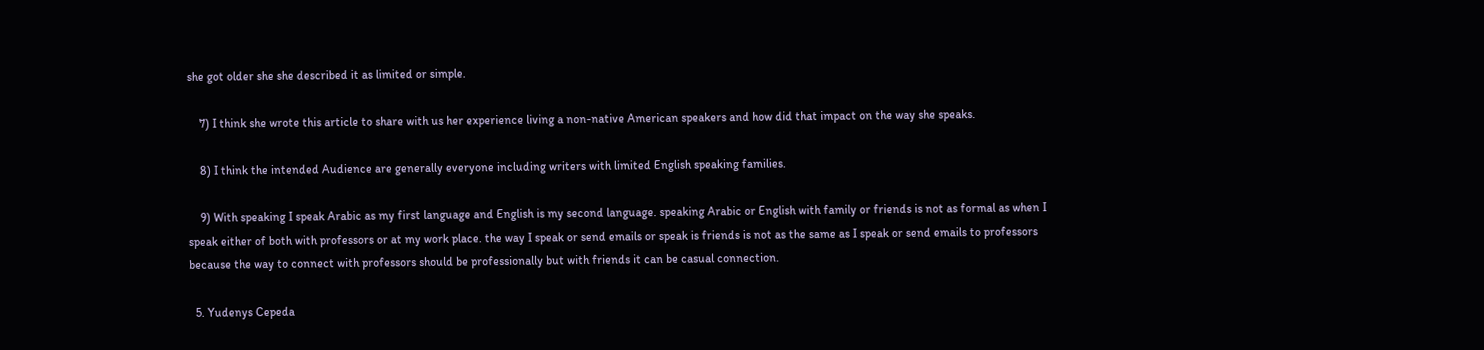she got older she she described it as limited or simple.

    7) I think she wrote this article to share with us her experience living a non-native American speakers and how did that impact on the way she speaks.

    8) I think the intended Audience are generally everyone including writers with limited English speaking families.

    9) With speaking I speak Arabic as my first language and English is my second language. speaking Arabic or English with family or friends is not as formal as when I speak either of both with professors or at my work place. the way I speak or send emails or speak is friends is not as the same as I speak or send emails to professors because the way to connect with professors should be professionally but with friends it can be casual connection.

  5. Yudenys Cepeda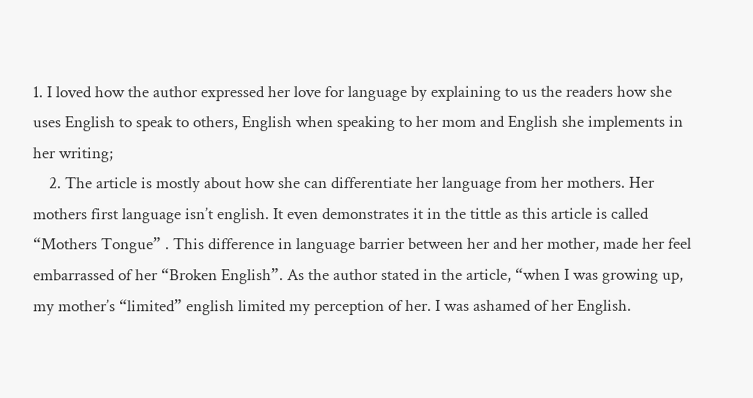1. I loved how the author expressed her love for language by explaining to us the readers how she uses English to speak to others, English when speaking to her mom and English she implements in her writing;
    2. The article is mostly about how she can differentiate her language from her mothers. Her mothers first language isn’t english. It even demonstrates it in the tittle as this article is called “Mothers Tongue” . This difference in language barrier between her and her mother, made her feel embarrassed of her “Broken English”. As the author stated in the article, “when I was growing up, my mother’s “limited” english limited my perception of her. I was ashamed of her English.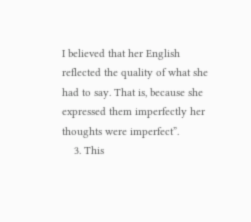I believed that her English reflected the quality of what she had to say. That is, because she expressed them imperfectly her thoughts were imperfect”.
    3. This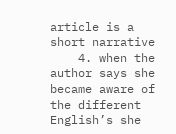article is a short narrative
    4. when the author says she became aware of the different English’s she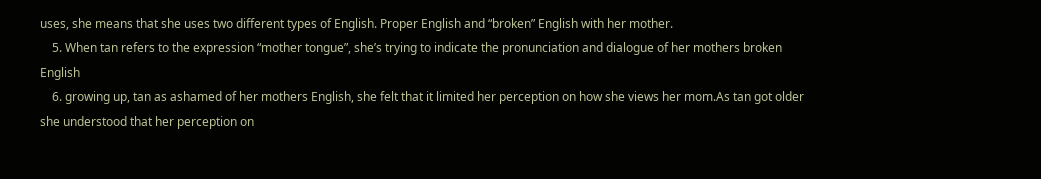uses, she means that she uses two different types of English. Proper English and “broken” English with her mother.
    5. When tan refers to the expression “mother tongue”, she’s trying to indicate the pronunciation and dialogue of her mothers broken English
    6. growing up, tan as ashamed of her mothers English, she felt that it limited her perception on how she views her mom.As tan got older she understood that her perception on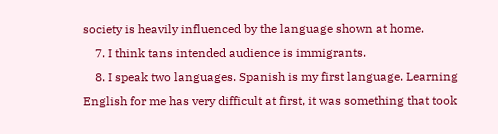society is heavily influenced by the language shown at home.
    7. I think tans intended audience is immigrants.
    8. I speak two languages. Spanish is my first language. Learning English for me has very difficult at first, it was something that took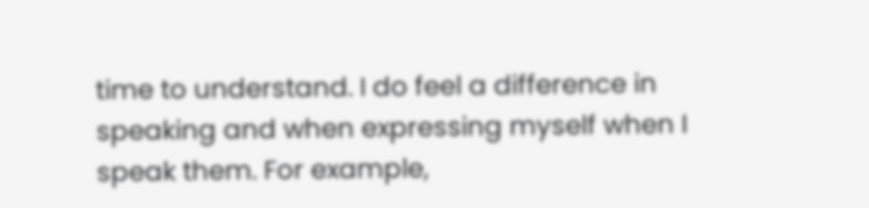time to understand. I do feel a difference in speaking and when expressing myself when I speak them. For example,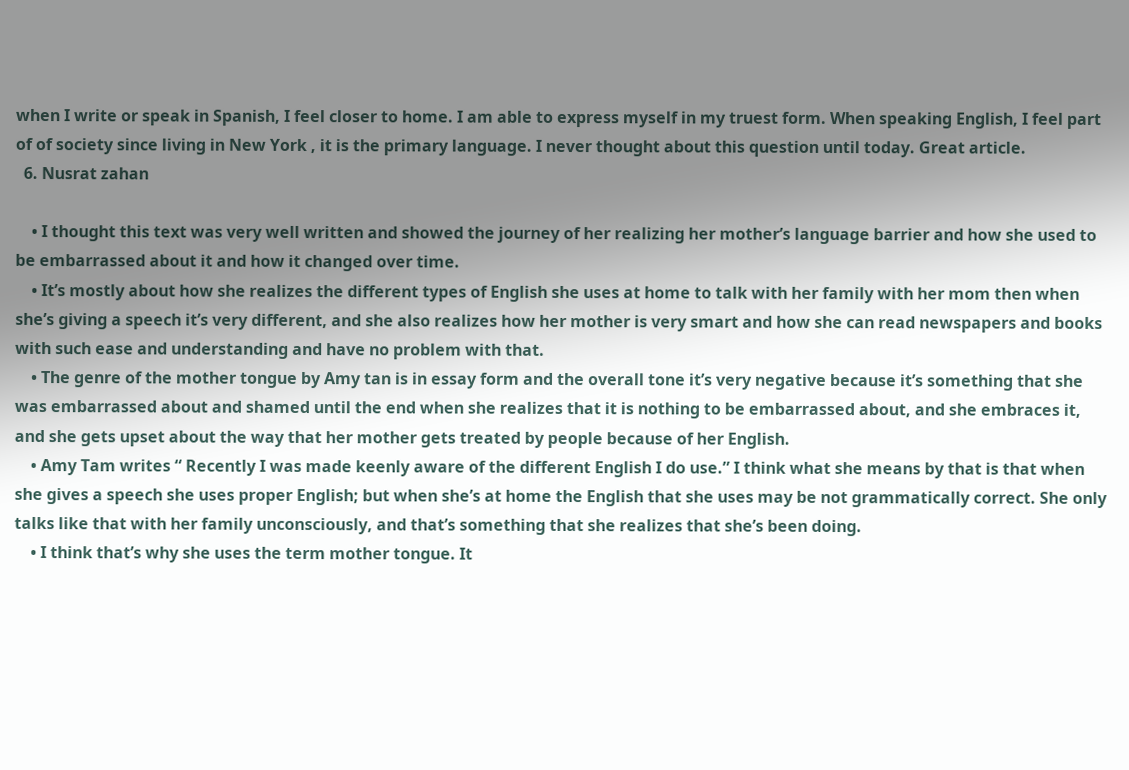when I write or speak in Spanish, I feel closer to home. I am able to express myself in my truest form. When speaking English, I feel part of of society since living in New York , it is the primary language. I never thought about this question until today. Great article.
  6. Nusrat zahan

    • I thought this text was very well written and showed the journey of her realizing her mother’s language barrier and how she used to be embarrassed about it and how it changed over time.
    • It’s mostly about how she realizes the different types of English she uses at home to talk with her family with her mom then when she’s giving a speech it’s very different, and she also realizes how her mother is very smart and how she can read newspapers and books with such ease and understanding and have no problem with that.
    • The genre of the mother tongue by Amy tan is in essay form and the overall tone it’s very negative because it’s something that she was embarrassed about and shamed until the end when she realizes that it is nothing to be embarrassed about, and she embraces it, and she gets upset about the way that her mother gets treated by people because of her English.
    • Amy Tam writes “ Recently I was made keenly aware of the different English I do use.” I think what she means by that is that when she gives a speech she uses proper English; but when she’s at home the English that she uses may be not grammatically correct. She only talks like that with her family unconsciously, and that’s something that she realizes that she’s been doing.
    • I think that’s why she uses the term mother tongue. It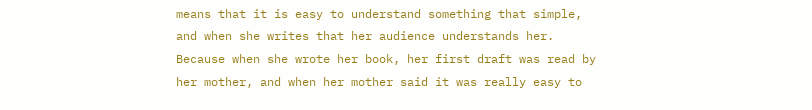means that it is easy to understand something that simple, and when she writes that her audience understands her. Because when she wrote her book, her first draft was read by her mother, and when her mother said it was really easy to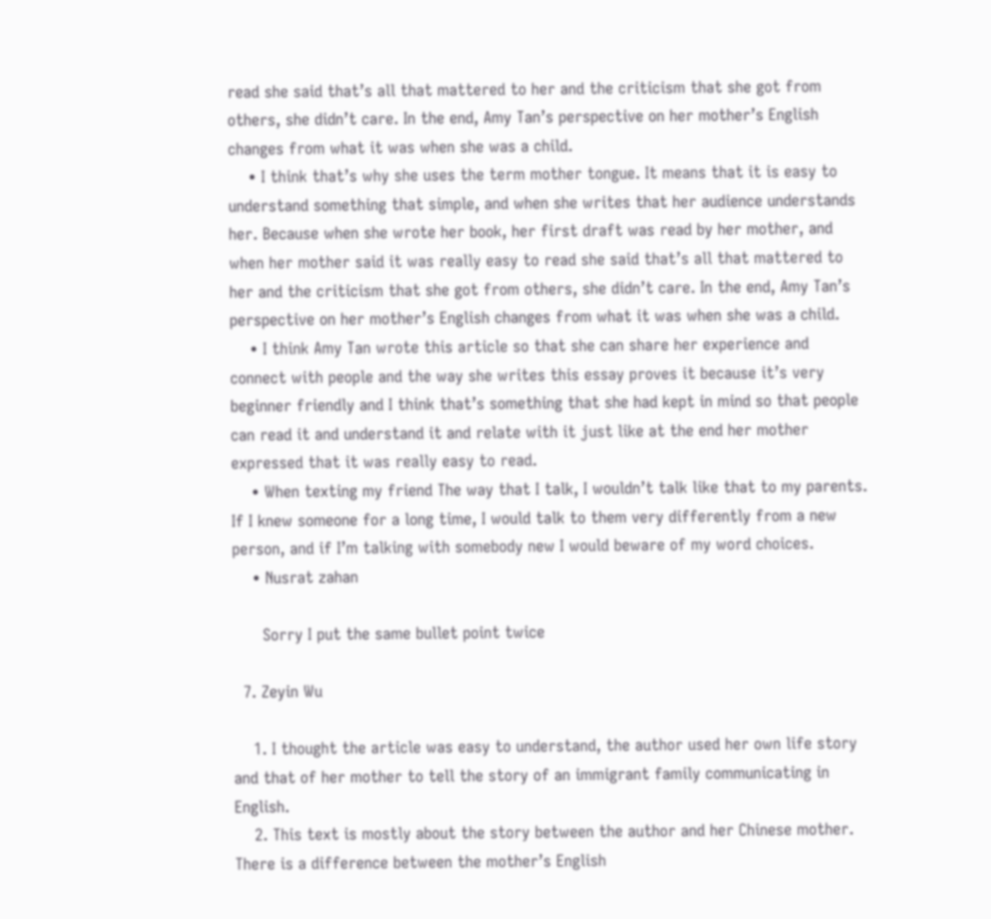read she said that’s all that mattered to her and the criticism that she got from others, she didn’t care. In the end, Amy Tan’s perspective on her mother’s English changes from what it was when she was a child.
    • I think that’s why she uses the term mother tongue. It means that it is easy to understand something that simple, and when she writes that her audience understands her. Because when she wrote her book, her first draft was read by her mother, and when her mother said it was really easy to read she said that’s all that mattered to her and the criticism that she got from others, she didn’t care. In the end, Amy Tan’s perspective on her mother’s English changes from what it was when she was a child.
    • I think Amy Tan wrote this article so that she can share her experience and connect with people and the way she writes this essay proves it because it’s very beginner friendly and I think that’s something that she had kept in mind so that people can read it and understand it and relate with it just like at the end her mother expressed that it was really easy to read.
    • When texting my friend The way that I talk, I wouldn’t talk like that to my parents. If I knew someone for a long time, I would talk to them very differently from a new person, and if I’m talking with somebody new I would beware of my word choices.
    • Nusrat zahan

      Sorry I put the same bullet point twice

  7. Zeyin Wu

    1. I thought the article was easy to understand, the author used her own life story and that of her mother to tell the story of an immigrant family communicating in English.
    2. This text is mostly about the story between the author and her Chinese mother. There is a difference between the mother’s English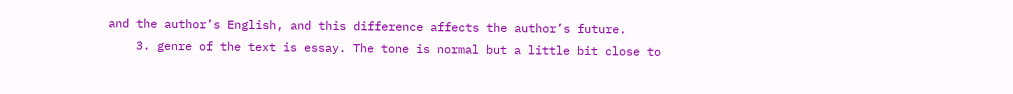and the author’s English, and this difference affects the author’s future.
    3. genre of the text is essay. The tone is normal but a little bit close to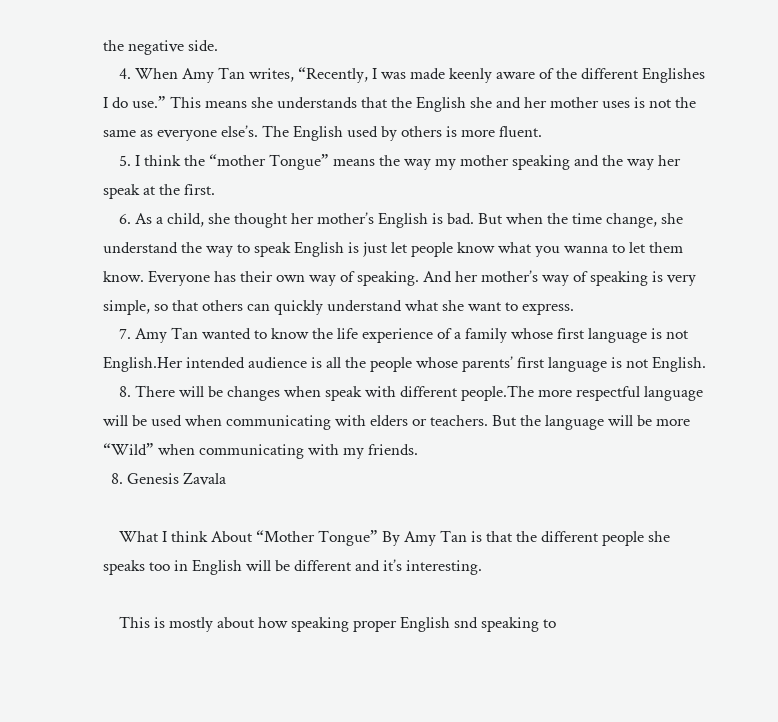the negative side.
    4. When Amy Tan writes, “Recently, I was made keenly aware of the different Englishes I do use.” This means she understands that the English she and her mother uses is not the same as everyone else’s. The English used by others is more fluent.
    5. I think the “mother Tongue” means the way my mother speaking and the way her speak at the first.
    6. As a child, she thought her mother’s English is bad. But when the time change, she understand the way to speak English is just let people know what you wanna to let them know. Everyone has their own way of speaking. And her mother’s way of speaking is very simple, so that others can quickly understand what she want to express.
    7. Amy Tan wanted to know the life experience of a family whose first language is not English.Her intended audience is all the people whose parents’ first language is not English.
    8. There will be changes when speak with different people.The more respectful language will be used when communicating with elders or teachers. But the language will be more “Wild” when communicating with my friends.
  8. Genesis Zavala

    What I think About “Mother Tongue” By Amy Tan is that the different people she speaks too in English will be different and it’s interesting.

    This is mostly about how speaking proper English snd speaking to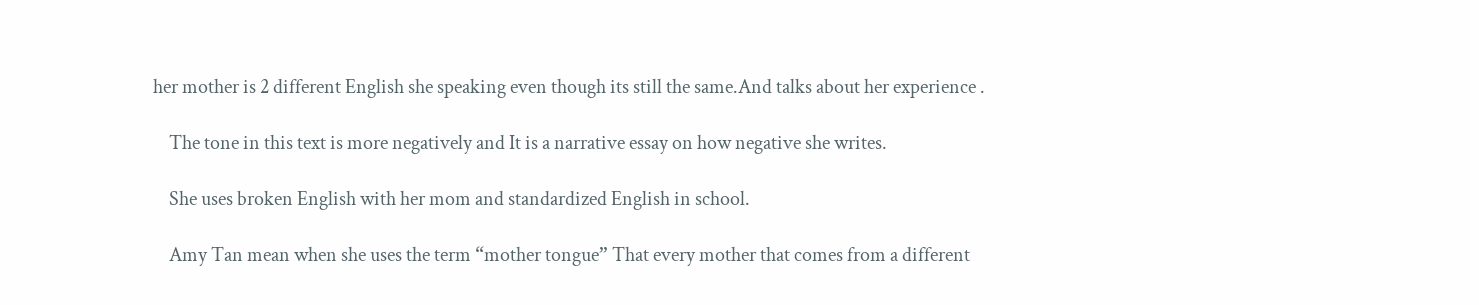her mother is 2 different English she speaking even though its still the same.And talks about her experience .

    The tone in this text is more negatively and It is a narrative essay on how negative she writes.

    She uses broken English with her mom and standardized English in school.

    Amy Tan mean when she uses the term “mother tongue” That every mother that comes from a different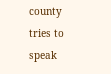county tries to speak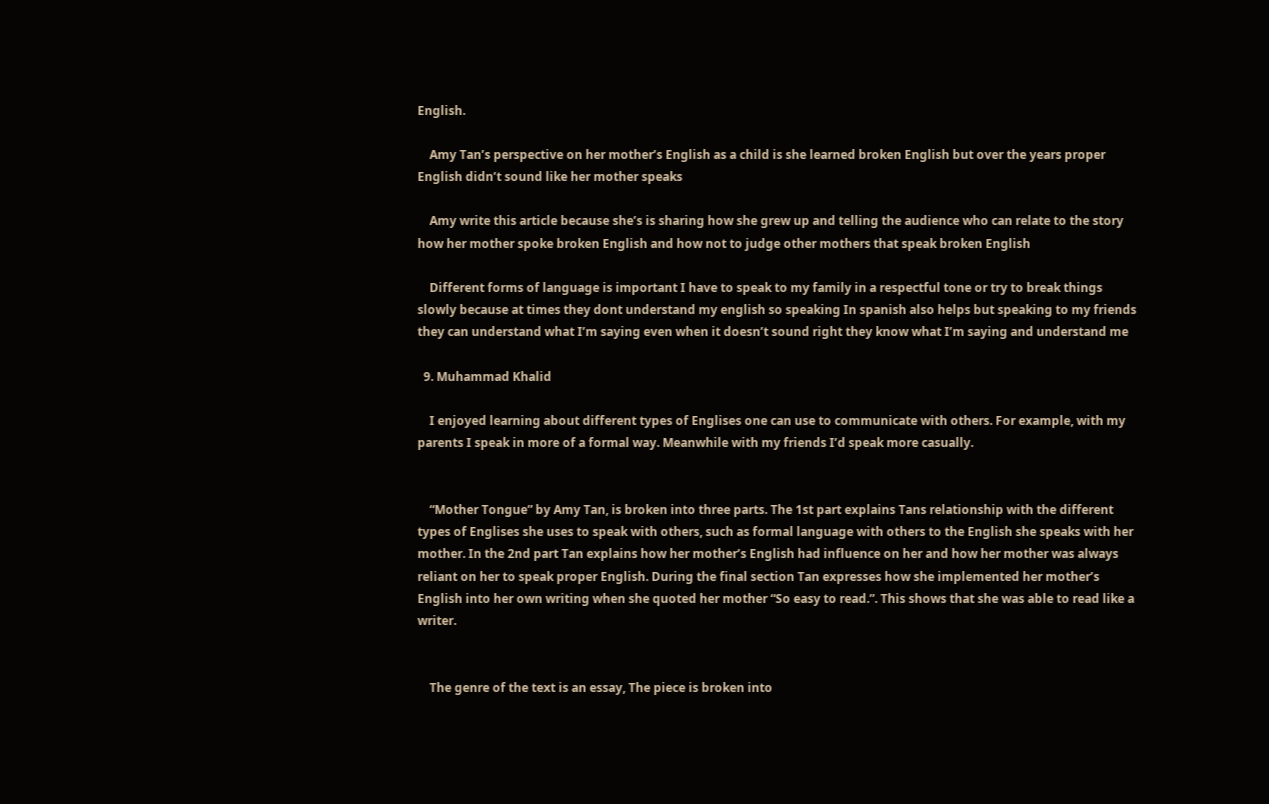English.

    Amy Tan’s perspective on her mother’s English as a child is she learned broken English but over the years proper English didn’t sound like her mother speaks

    Amy write this article because she’s is sharing how she grew up and telling the audience who can relate to the story how her mother spoke broken English and how not to judge other mothers that speak broken English

    Different forms of language is important I have to speak to my family in a respectful tone or try to break things slowly because at times they dont understand my english so speaking In spanish also helps but speaking to my friends they can understand what I’m saying even when it doesn’t sound right they know what I’m saying and understand me

  9. Muhammad Khalid

    I enjoyed learning about different types of Englises one can use to communicate with others. For example, with my parents I speak in more of a formal way. Meanwhile with my friends I’d speak more casually.


    “Mother Tongue” by Amy Tan, is broken into three parts. The 1st part explains Tans relationship with the different types of Englises she uses to speak with others, such as formal language with others to the English she speaks with her mother. In the 2nd part Tan explains how her mother’s English had influence on her and how her mother was always reliant on her to speak proper English. During the final section Tan expresses how she implemented her mother’s English into her own writing when she quoted her mother “So easy to read.”. This shows that she was able to read like a writer.


    The genre of the text is an essay, The piece is broken into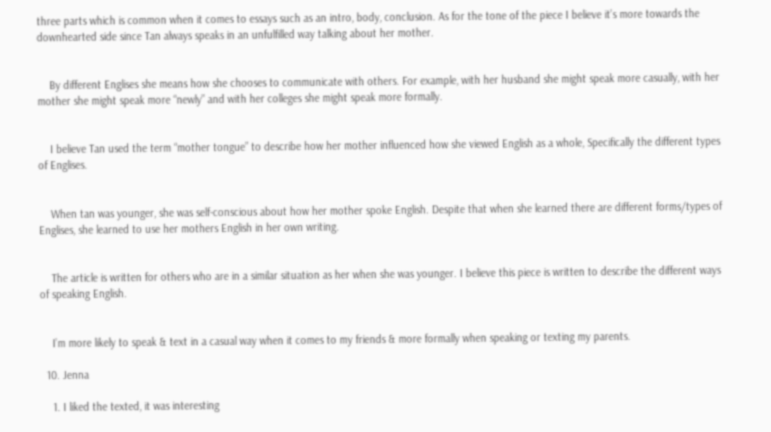three parts which is common when it comes to essays such as an intro, body, conclusion. As for the tone of the piece I believe it’s more towards the downhearted side since Tan always speaks in an unfulfilled way talking about her mother.


    By different Englises she means how she chooses to communicate with others. For example, with her husband she might speak more casually, with her mother she might speak more “newly” and with her colleges she might speak more formally.


    I believe Tan used the term “mother tongue” to describe how her mother influenced how she viewed English as a whole, Specifically the different types of Englises.


    When tan was younger, she was self-conscious about how her mother spoke English. Despite that when she learned there are different forms/types of Englises, she learned to use her mothers English in her own writing.


    The article is written for others who are in a similar situation as her when she was younger. I believe this piece is written to describe the different ways of speaking English.


    I’m more likely to speak & text in a casual way when it comes to my friends & more formally when speaking or texting my parents.

  10. Jenna

    1. I liked the texted, it was interesting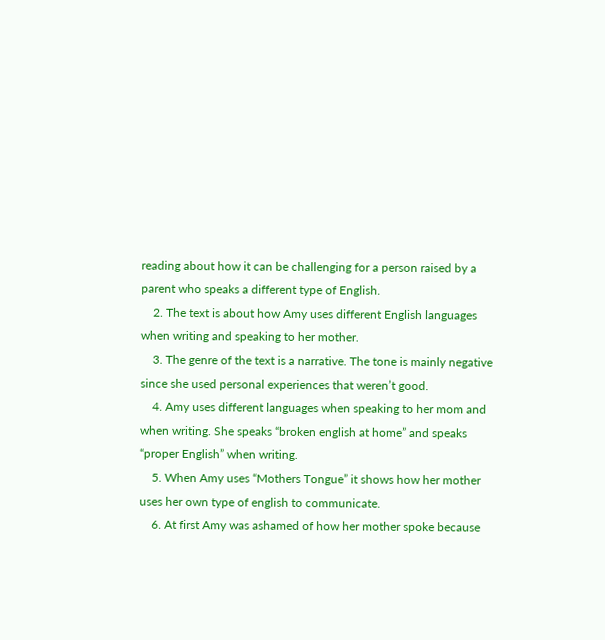reading about how it can be challenging for a person raised by a parent who speaks a different type of English.
    2. The text is about how Amy uses different English languages when writing and speaking to her mother.
    3. The genre of the text is a narrative. The tone is mainly negative since she used personal experiences that weren’t good.
    4. Amy uses different languages when speaking to her mom and when writing. She speaks “broken english at home” and speaks “proper English” when writing.
    5. When Amy uses “Mothers Tongue” it shows how her mother uses her own type of english to communicate.
    6. At first Amy was ashamed of how her mother spoke because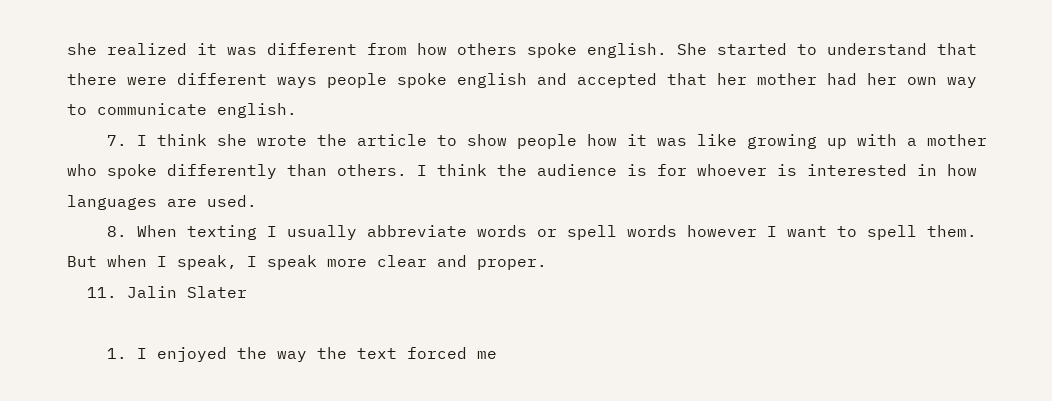she realized it was different from how others spoke english. She started to understand that there were different ways people spoke english and accepted that her mother had her own way to communicate english.
    7. I think she wrote the article to show people how it was like growing up with a mother who spoke differently than others. I think the audience is for whoever is interested in how languages are used.
    8. When texting I usually abbreviate words or spell words however I want to spell them. But when I speak, I speak more clear and proper.
  11. Jalin Slater

    1. I enjoyed the way the text forced me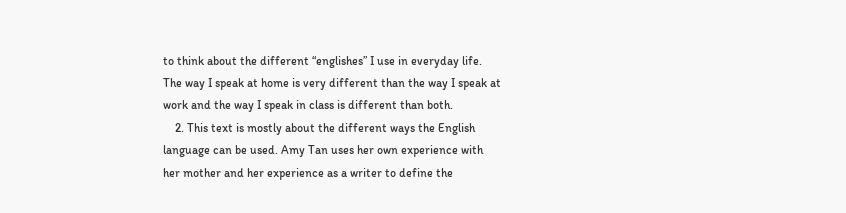to think about the different “englishes” I use in everyday life. The way I speak at home is very different than the way I speak at work and the way I speak in class is different than both.
    2. This text is mostly about the different ways the English language can be used. Amy Tan uses her own experience with her mother and her experience as a writer to define the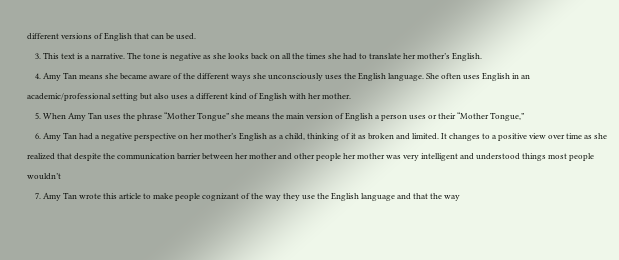different versions of English that can be used.
    3. This text is a narrative. The tone is negative as she looks back on all the times she had to translate her mother’s English.
    4. Amy Tan means she became aware of the different ways she unconsciously uses the English language. She often uses English in an academic/professional setting but also uses a different kind of English with her mother.
    5. When Amy Tan uses the phrase “Mother Tongue” she means the main version of English a person uses or their “Mother Tongue,”
    6. Amy Tan had a negative perspective on her mother’s English as a child, thinking of it as broken and limited. It changes to a positive view over time as she realized that despite the communication barrier between her mother and other people her mother was very intelligent and understood things most people wouldn’t
    7. Amy Tan wrote this article to make people cognizant of the way they use the English language and that the way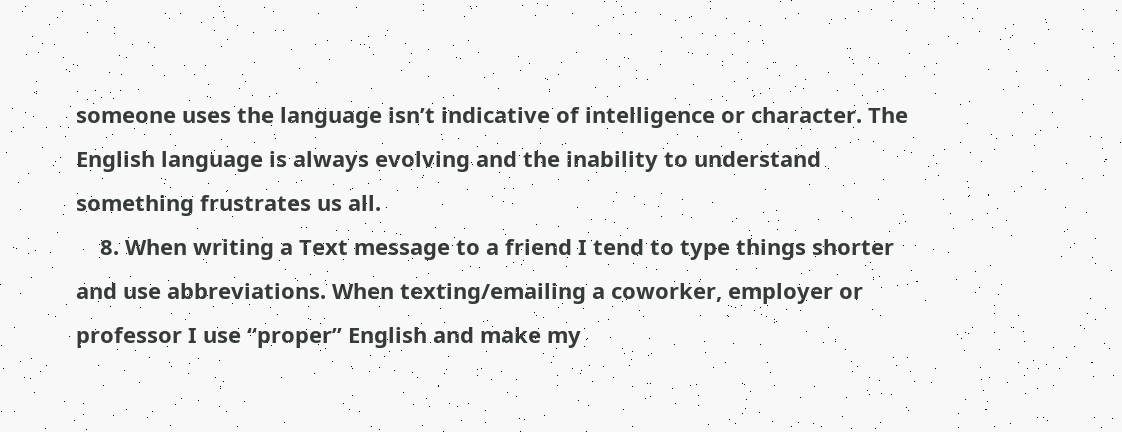someone uses the language isn’t indicative of intelligence or character. The English language is always evolving and the inability to understand something frustrates us all.
    8. When writing a Text message to a friend I tend to type things shorter and use abbreviations. When texting/emailing a coworker, employer or professor I use “proper” English and make my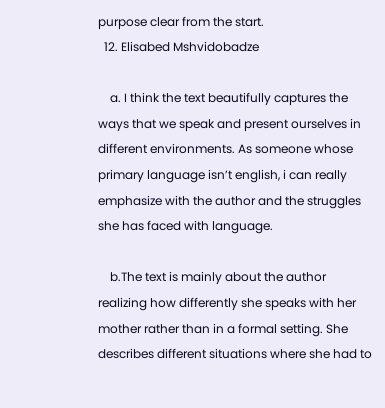purpose clear from the start.
  12. Elisabed Mshvidobadze

    a. I think the text beautifully captures the ways that we speak and present ourselves in different environments. As someone whose primary language isn’t english, i can really emphasize with the author and the struggles she has faced with language.

    b.The text is mainly about the author realizing how differently she speaks with her mother rather than in a formal setting. She describes different situations where she had to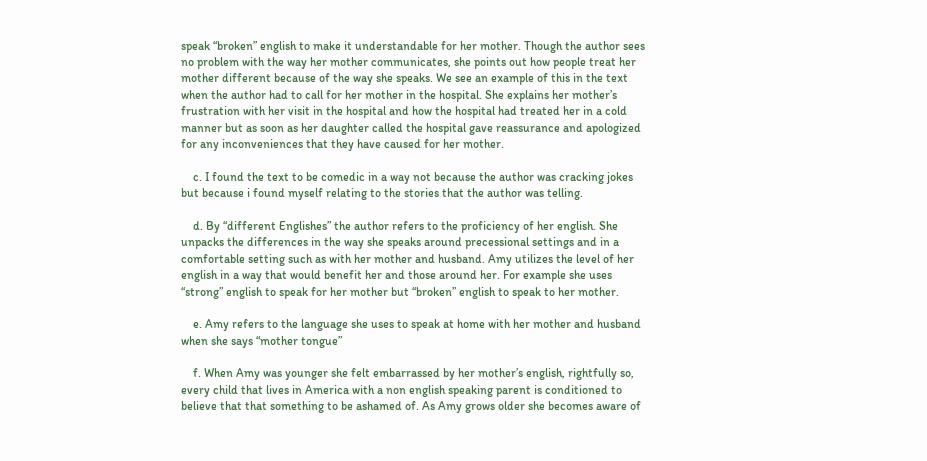speak “broken” english to make it understandable for her mother. Though the author sees no problem with the way her mother communicates, she points out how people treat her mother different because of the way she speaks. We see an example of this in the text when the author had to call for her mother in the hospital. She explains her mother’s frustration with her visit in the hospital and how the hospital had treated her in a cold manner but as soon as her daughter called the hospital gave reassurance and apologized for any inconveniences that they have caused for her mother.

    c. I found the text to be comedic in a way not because the author was cracking jokes but because i found myself relating to the stories that the author was telling.

    d. By “different Englishes” the author refers to the proficiency of her english. She unpacks the differences in the way she speaks around precessional settings and in a comfortable setting such as with her mother and husband. Amy utilizes the level of her english in a way that would benefit her and those around her. For example she uses “strong” english to speak for her mother but “broken” english to speak to her mother.

    e. Amy refers to the language she uses to speak at home with her mother and husband when she says “mother tongue”

    f. When Amy was younger she felt embarrassed by her mother’s english, rightfully so, every child that lives in America with a non english speaking parent is conditioned to believe that that something to be ashamed of. As Amy grows older she becomes aware of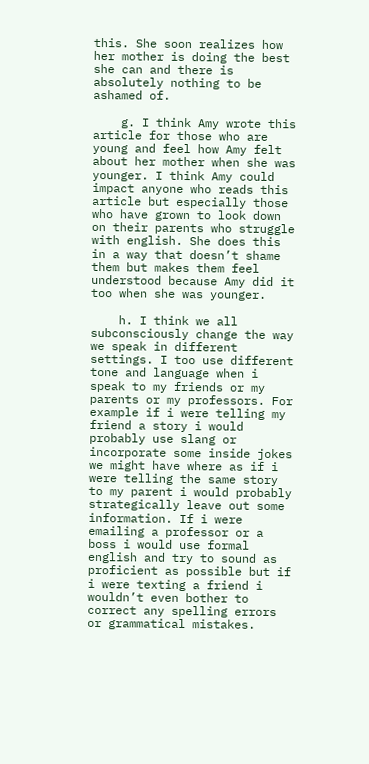this. She soon realizes how her mother is doing the best she can and there is absolutely nothing to be ashamed of.

    g. I think Amy wrote this article for those who are young and feel how Amy felt about her mother when she was younger. I think Amy could impact anyone who reads this article but especially those who have grown to look down on their parents who struggle with english. She does this in a way that doesn’t shame them but makes them feel understood because Amy did it too when she was younger.

    h. I think we all subconsciously change the way we speak in different settings. I too use different tone and language when i speak to my friends or my parents or my professors. For example if i were telling my friend a story i would probably use slang or incorporate some inside jokes we might have where as if i were telling the same story to my parent i would probably strategically leave out some information. If i were emailing a professor or a boss i would use formal english and try to sound as proficient as possible but if i were texting a friend i wouldn’t even bother to correct any spelling errors or grammatical mistakes.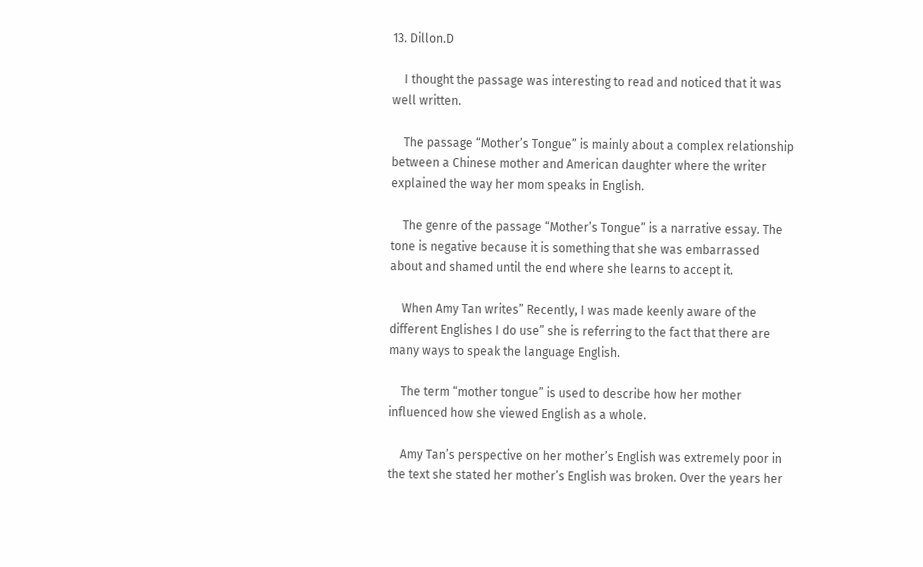13. Dillon.D

    I thought the passage was interesting to read and noticed that it was well written.

    The passage “Mother’s Tongue” is mainly about a complex relationship between a Chinese mother and American daughter where the writer explained the way her mom speaks in English.

    The genre of the passage “Mother’s Tongue” is a narrative essay. The tone is negative because it is something that she was embarrassed about and shamed until the end where she learns to accept it.

    When Amy Tan writes” Recently, I was made keenly aware of the different Englishes I do use” she is referring to the fact that there are many ways to speak the language English.

    The term “mother tongue” is used to describe how her mother influenced how she viewed English as a whole.

    Amy Tan’s perspective on her mother’s English was extremely poor in the text she stated her mother’s English was broken. Over the years her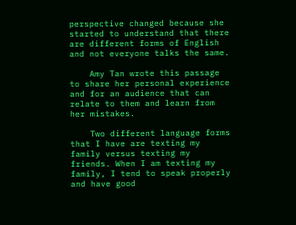perspective changed because she started to understand that there are different forms of English and not everyone talks the same.

    Amy Tan wrote this passage to share her personal experience and for an audience that can relate to them and learn from her mistakes.

    Two different language forms that I have are texting my family versus texting my friends. When I am texting my family, I tend to speak properly and have good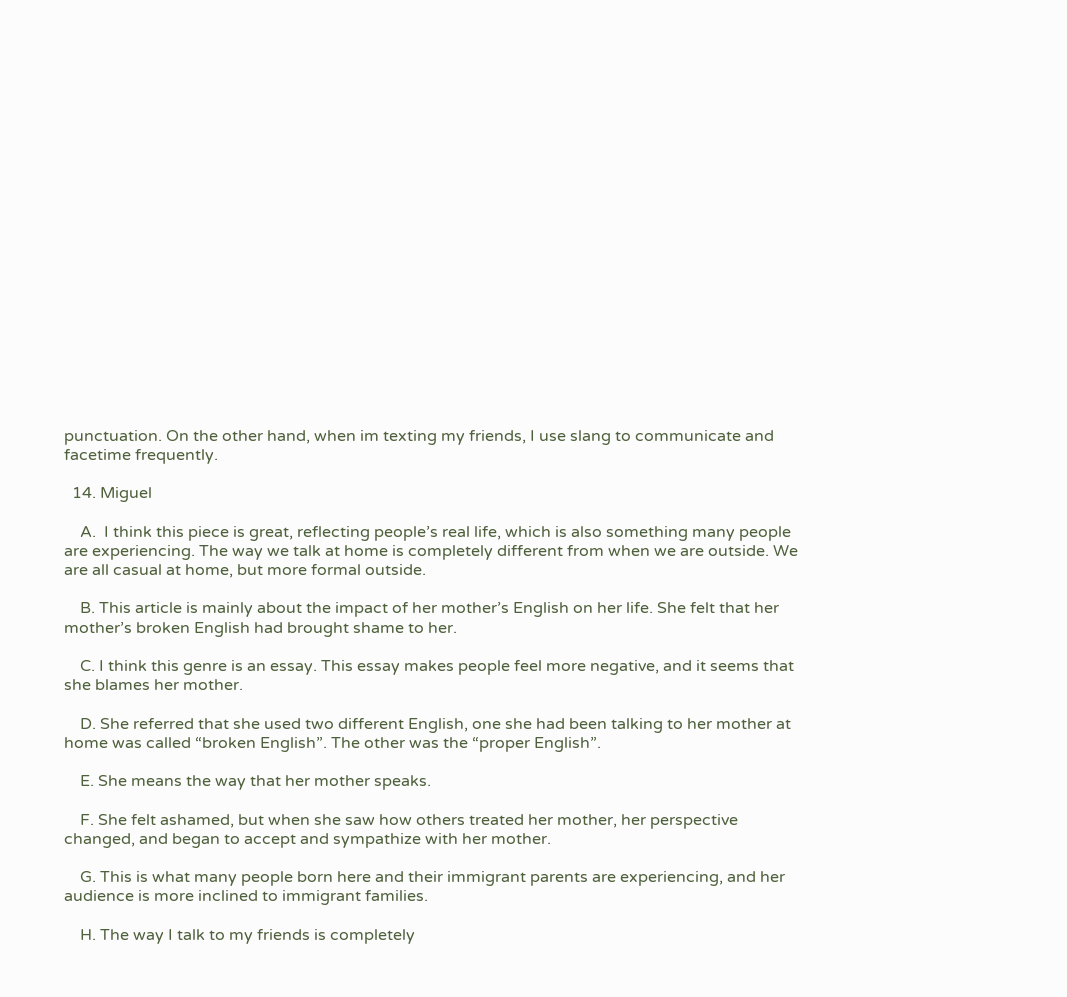punctuation. On the other hand, when im texting my friends, I use slang to communicate and facetime frequently.

  14. Miguel

    A.  I think this piece is great, reflecting people’s real life, which is also something many people are experiencing. The way we talk at home is completely different from when we are outside. We are all casual at home, but more formal outside.

    B. This article is mainly about the impact of her mother’s English on her life. She felt that her mother’s broken English had brought shame to her.

    C. I think this genre is an essay. This essay makes people feel more negative, and it seems that she blames her mother.

    D. She referred that she used two different English, one she had been talking to her mother at home was called “broken English”. The other was the “proper English”.

    E. She means the way that her mother speaks.

    F. She felt ashamed, but when she saw how others treated her mother, her perspective changed, and began to accept and sympathize with her mother.

    G. This is what many people born here and their immigrant parents are experiencing, and her audience is more inclined to immigrant families.

    H. The way I talk to my friends is completely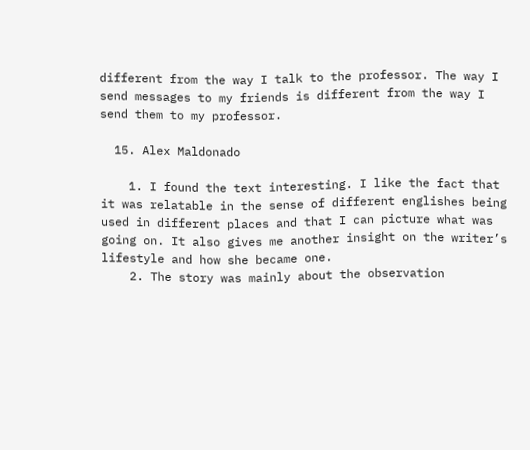different from the way I talk to the professor. The way I send messages to my friends is different from the way I send them to my professor.

  15. Alex Maldonado

    1. I found the text interesting. I like the fact that it was relatable in the sense of different englishes being used in different places and that I can picture what was going on. It also gives me another insight on the writer’s lifestyle and how she became one.
    2. The story was mainly about the observation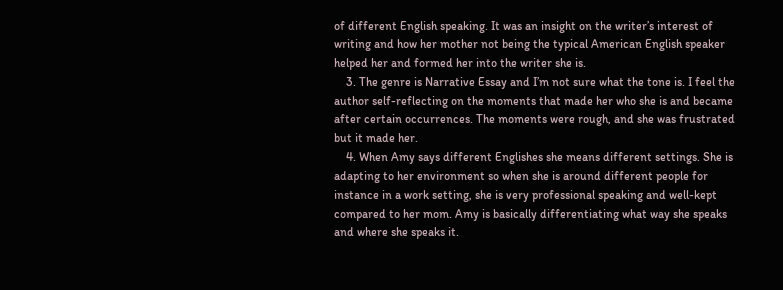of different English speaking. It was an insight on the writer’s interest of writing and how her mother not being the typical American English speaker helped her and formed her into the writer she is.
    3. The genre is Narrative Essay and I’m not sure what the tone is. I feel the author self-reflecting on the moments that made her who she is and became after certain occurrences. The moments were rough, and she was frustrated but it made her.
    4. When Amy says different Englishes she means different settings. She is adapting to her environment so when she is around different people for instance in a work setting, she is very professional speaking and well-kept compared to her mom. Amy is basically differentiating what way she speaks and where she speaks it.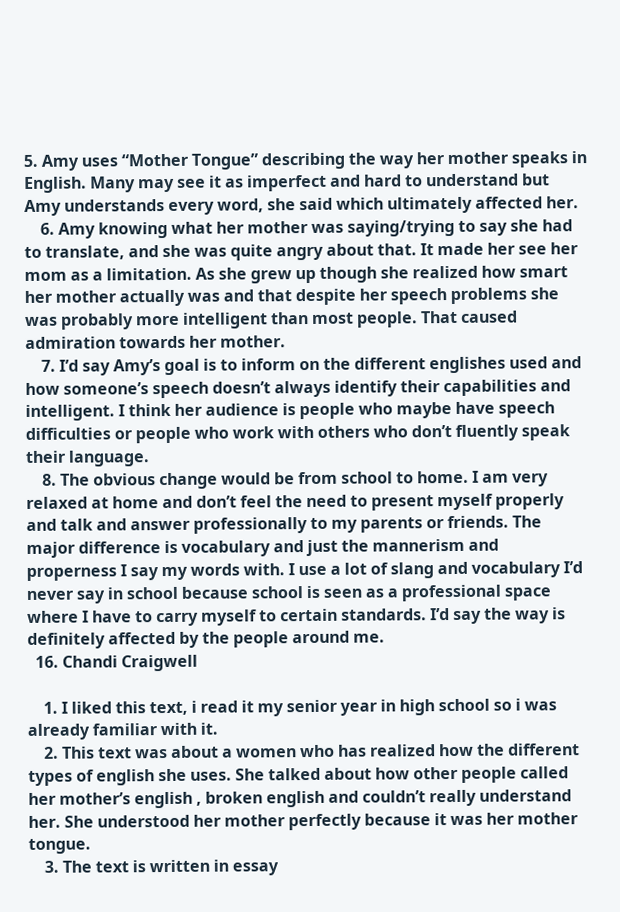5. Amy uses “Mother Tongue” describing the way her mother speaks in English. Many may see it as imperfect and hard to understand but Amy understands every word, she said which ultimately affected her.
    6. Amy knowing what her mother was saying/trying to say she had to translate, and she was quite angry about that. It made her see her mom as a limitation. As she grew up though she realized how smart her mother actually was and that despite her speech problems she was probably more intelligent than most people. That caused admiration towards her mother.
    7. I’d say Amy’s goal is to inform on the different englishes used and how someone’s speech doesn’t always identify their capabilities and intelligent. I think her audience is people who maybe have speech difficulties or people who work with others who don’t fluently speak their language.
    8. The obvious change would be from school to home. I am very relaxed at home and don’t feel the need to present myself properly and talk and answer professionally to my parents or friends. The major difference is vocabulary and just the mannerism and properness I say my words with. I use a lot of slang and vocabulary I’d never say in school because school is seen as a professional space where I have to carry myself to certain standards. I’d say the way is definitely affected by the people around me.
  16. Chandi Craigwell

    1. I liked this text, i read it my senior year in high school so i was already familiar with it.
    2. This text was about a women who has realized how the different types of english she uses. She talked about how other people called her mother’s english , broken english and couldn’t really understand her. She understood her mother perfectly because it was her mother tongue.
    3. The text is written in essay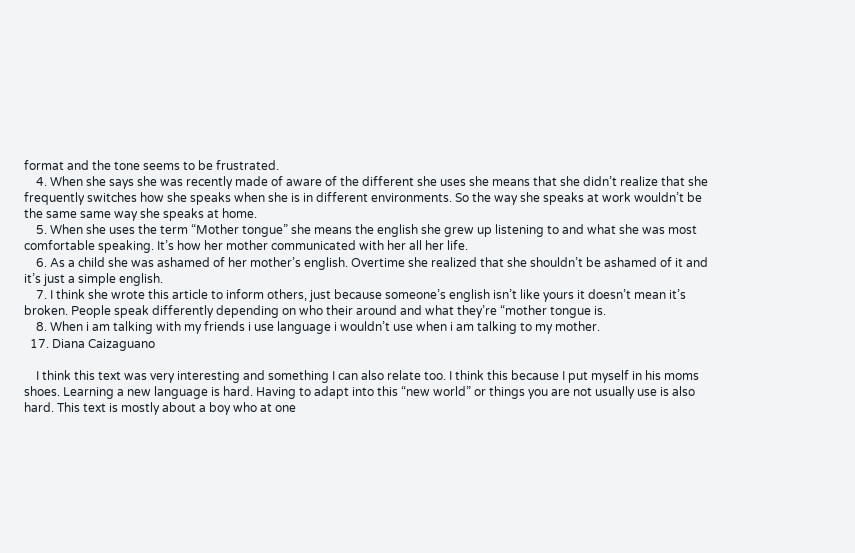format and the tone seems to be frustrated.
    4. When she says she was recently made of aware of the different she uses she means that she didn’t realize that she frequently switches how she speaks when she is in different environments. So the way she speaks at work wouldn’t be the same same way she speaks at home.
    5. When she uses the term “Mother tongue” she means the english she grew up listening to and what she was most comfortable speaking. It’s how her mother communicated with her all her life.
    6. As a child she was ashamed of her mother’s english. Overtime she realized that she shouldn’t be ashamed of it and it’s just a simple english.
    7. I think she wrote this article to inform others, just because someone’s english isn’t like yours it doesn’t mean it’s broken. People speak differently depending on who their around and what they’re “mother tongue is.
    8. When i am talking with my friends i use language i wouldn’t use when i am talking to my mother.
  17. Diana Caizaguano

    I think this text was very interesting and something I can also relate too. I think this because I put myself in his moms shoes. Learning a new language is hard. Having to adapt into this “new world” or things you are not usually use is also hard. This text is mostly about a boy who at one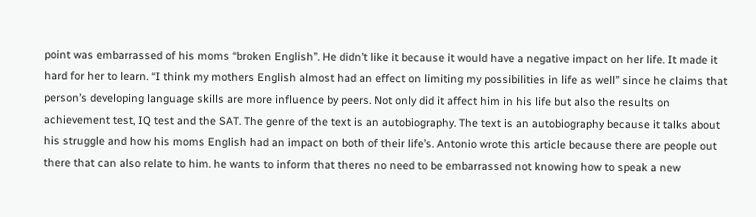point was embarrassed of his moms “broken English”. He didn’t like it because it would have a negative impact on her life. It made it hard for her to learn. “I think my mothers English almost had an effect on limiting my possibilities in life as well” since he claims that person’s developing language skills are more influence by peers. Not only did it affect him in his life but also the results on achievement test, IQ test and the SAT. The genre of the text is an autobiography. The text is an autobiography because it talks about his struggle and how his moms English had an impact on both of their life’s. Antonio wrote this article because there are people out there that can also relate to him. he wants to inform that theres no need to be embarrassed not knowing how to speak a new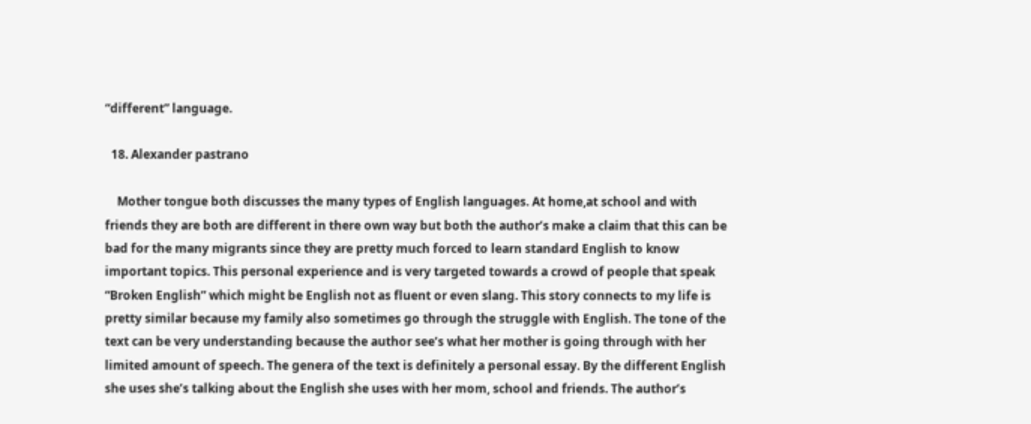“different” language.

  18. Alexander pastrano

    Mother tongue both discusses the many types of English languages. At home,at school and with friends they are both are different in there own way but both the author’s make a claim that this can be bad for the many migrants since they are pretty much forced to learn standard English to know important topics. This personal experience and is very targeted towards a crowd of people that speak “Broken English” which might be English not as fluent or even slang. This story connects to my life is pretty similar because my family also sometimes go through the struggle with English. The tone of the text can be very understanding because the author see’s what her mother is going through with her limited amount of speech. The genera of the text is definitely a personal essay. By the different English she uses she’s talking about the English she uses with her mom, school and friends. The author’s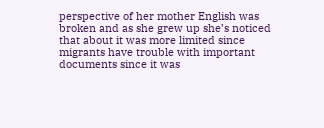perspective of her mother English was broken and as she grew up she’s noticed that about it was more limited since migrants have trouble with important documents since it was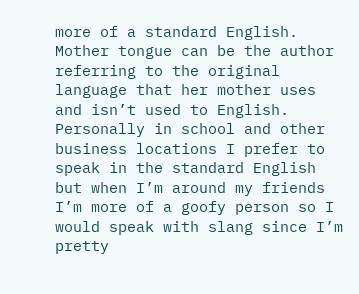more of a standard English. Mother tongue can be the author referring to the original language that her mother uses and isn’t used to English. Personally in school and other business locations I prefer to speak in the standard English but when I’m around my friends I’m more of a goofy person so I would speak with slang since I’m pretty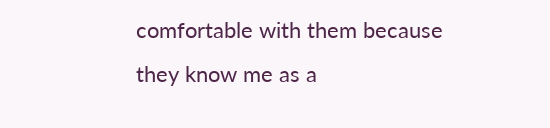comfortable with them because they know me as a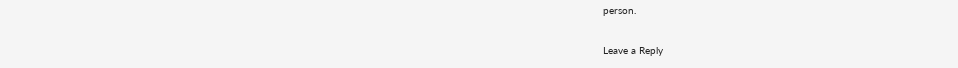person.

Leave a Reply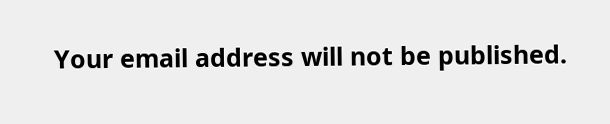Your email address will not be published.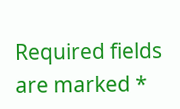Required fields are marked *